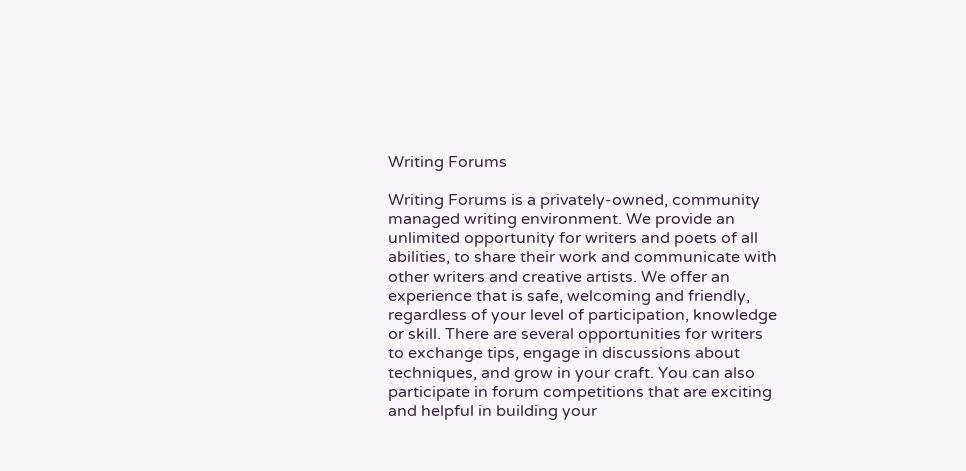Writing Forums

Writing Forums is a privately-owned, community managed writing environment. We provide an unlimited opportunity for writers and poets of all abilities, to share their work and communicate with other writers and creative artists. We offer an experience that is safe, welcoming and friendly, regardless of your level of participation, knowledge or skill. There are several opportunities for writers to exchange tips, engage in discussions about techniques, and grow in your craft. You can also participate in forum competitions that are exciting and helpful in building your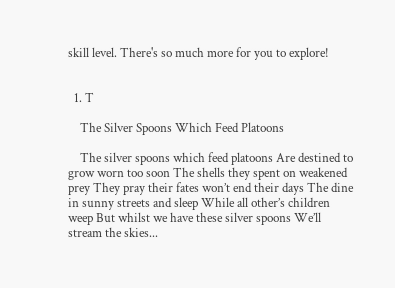skill level. There's so much more for you to explore!


  1. T

    The Silver Spoons Which Feed Platoons

    The silver spoons which feed platoons Are destined to grow worn too soon The shells they spent on weakened prey They pray their fates won’t end their days The dine in sunny streets and sleep While all other’s children weep But whilst we have these silver spoons We’ll stream the skies...